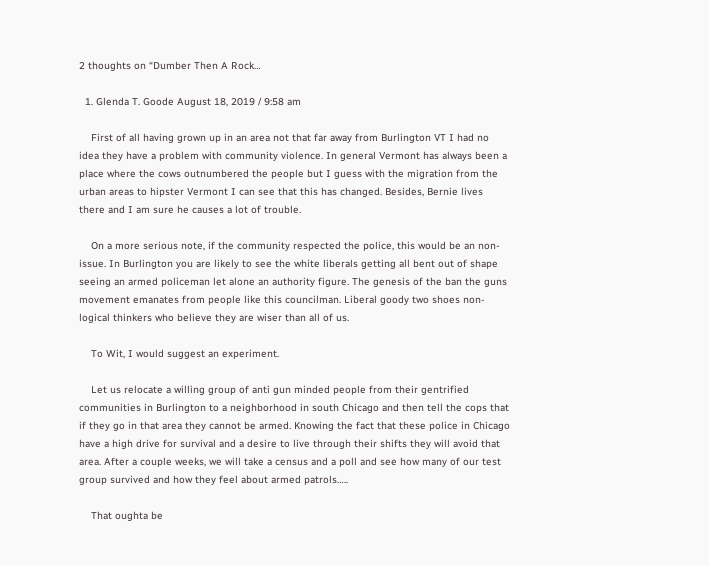2 thoughts on “Dumber Then A Rock…

  1. Glenda T. Goode August 18, 2019 / 9:58 am

    First of all having grown up in an area not that far away from Burlington VT I had no idea they have a problem with community violence. In general Vermont has always been a place where the cows outnumbered the people but I guess with the migration from the urban areas to hipster Vermont I can see that this has changed. Besides, Bernie lives there and I am sure he causes a lot of trouble.

    On a more serious note, if the community respected the police, this would be an non-issue. In Burlington you are likely to see the white liberals getting all bent out of shape seeing an armed policeman let alone an authority figure. The genesis of the ban the guns movement emanates from people like this councilman. Liberal goody two shoes non-logical thinkers who believe they are wiser than all of us.

    To Wit, I would suggest an experiment.

    Let us relocate a willing group of anti gun minded people from their gentrified communities in Burlington to a neighborhood in south Chicago and then tell the cops that if they go in that area they cannot be armed. Knowing the fact that these police in Chicago have a high drive for survival and a desire to live through their shifts they will avoid that area. After a couple weeks, we will take a census and a poll and see how many of our test group survived and how they feel about armed patrols…..

    That oughta be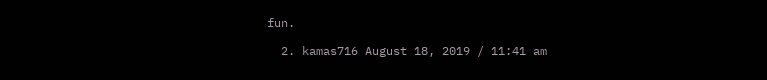fun.

  2. kamas716 August 18, 2019 / 11:41 am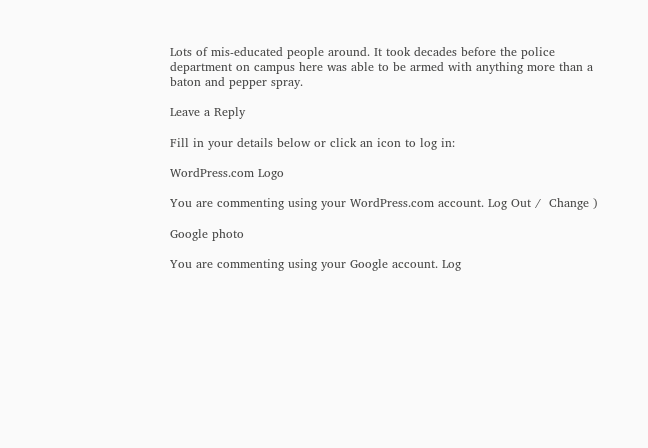Lots of mis-educated people around. It took decades before the police department on campus here was able to be armed with anything more than a baton and pepper spray.

Leave a Reply

Fill in your details below or click an icon to log in:

WordPress.com Logo

You are commenting using your WordPress.com account. Log Out /  Change )

Google photo

You are commenting using your Google account. Log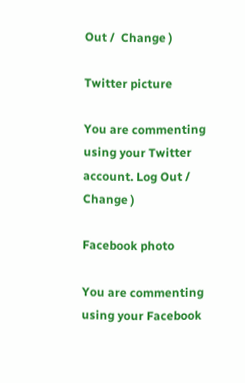Out /  Change )

Twitter picture

You are commenting using your Twitter account. Log Out /  Change )

Facebook photo

You are commenting using your Facebook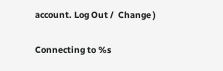account. Log Out /  Change )

Connecting to %s